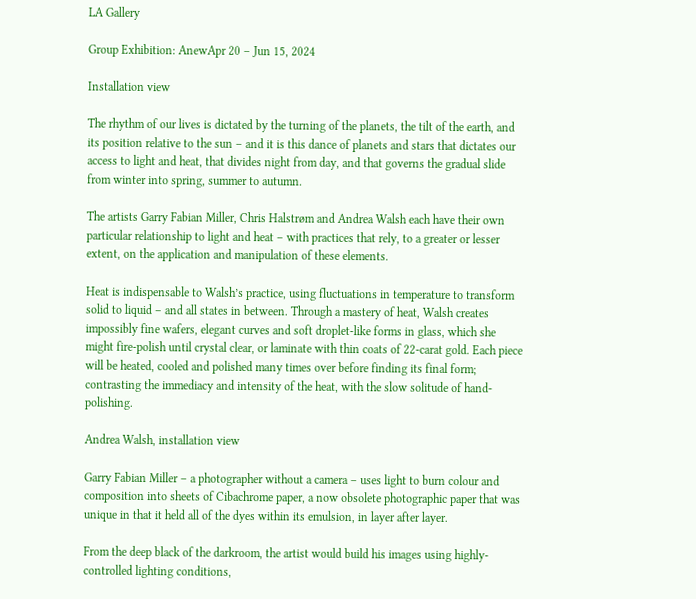LA Gallery

Group Exhibition: AnewApr 20 – Jun 15, 2024

Installation view

The rhythm of our lives is dictated by the turning of the planets, the tilt of the earth, and its position relative to the sun – and it is this dance of planets and stars that dictates our access to light and heat, that divides night from day, and that governs the gradual slide from winter into spring, summer to autumn.

The artists Garry Fabian Miller, Chris Halstrøm and Andrea Walsh each have their own particular relationship to light and heat – with practices that rely, to a greater or lesser extent, on the application and manipulation of these elements.

Heat is indispensable to Walsh’s practice, using fluctuations in temperature to transform solid to liquid – and all states in between. Through a mastery of heat, Walsh creates impossibly fine wafers, elegant curves and soft droplet-like forms in glass, which she might fire-polish until crystal clear, or laminate with thin coats of 22-carat gold. Each piece will be heated, cooled and polished many times over before finding its final form; contrasting the immediacy and intensity of the heat, with the slow solitude of hand-polishing.

Andrea Walsh, installation view

Garry Fabian Miller – a photographer without a camera – uses light to burn colour and composition into sheets of Cibachrome paper, a now obsolete photographic paper that was unique in that it held all of the dyes within its emulsion, in layer after layer.

From the deep black of the darkroom, the artist would build his images using highly-controlled lighting conditions,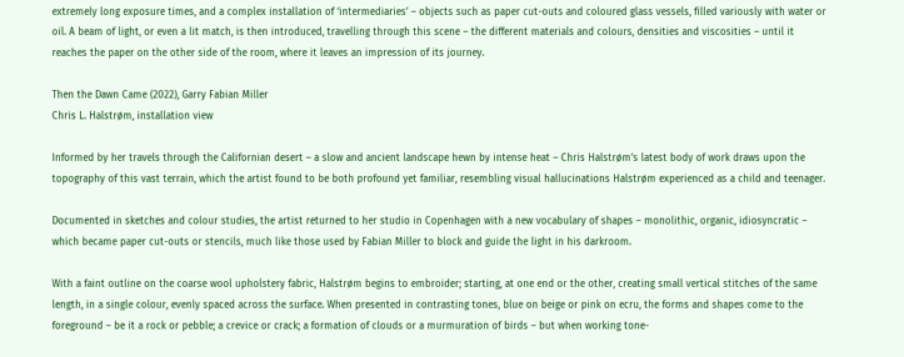extremely long exposure times, and a complex installation of ‘intermediaries’ – objects such as paper cut-outs and coloured glass vessels, filled variously with water or oil. A beam of light, or even a lit match, is then introduced, travelling through this scene – the different materials and colours, densities and viscosities – until it reaches the paper on the other side of the room, where it leaves an impression of its journey.

Then the Dawn Came (2022), Garry Fabian Miller
Chris L. Halstrøm, installation view

Informed by her travels through the Californian desert – a slow and ancient landscape hewn by intense heat – Chris Halstrøm’s latest body of work draws upon the topography of this vast terrain, which the artist found to be both profound yet familiar, resembling visual hallucinations Halstrøm experienced as a child and teenager.

Documented in sketches and colour studies, the artist returned to her studio in Copenhagen with a new vocabulary of shapes – monolithic, organic, idiosyncratic – which became paper cut-outs or stencils, much like those used by Fabian Miller to block and guide the light in his darkroom.

With a faint outline on the coarse wool upholstery fabric, Halstrøm begins to embroider; starting, at one end or the other, creating small vertical stitches of the same length, in a single colour, evenly spaced across the surface. When presented in contrasting tones, blue on beige or pink on ecru, the forms and shapes come to the foreground – be it a rock or pebble; a crevice or crack; a formation of clouds or a murmuration of birds – but when working tone-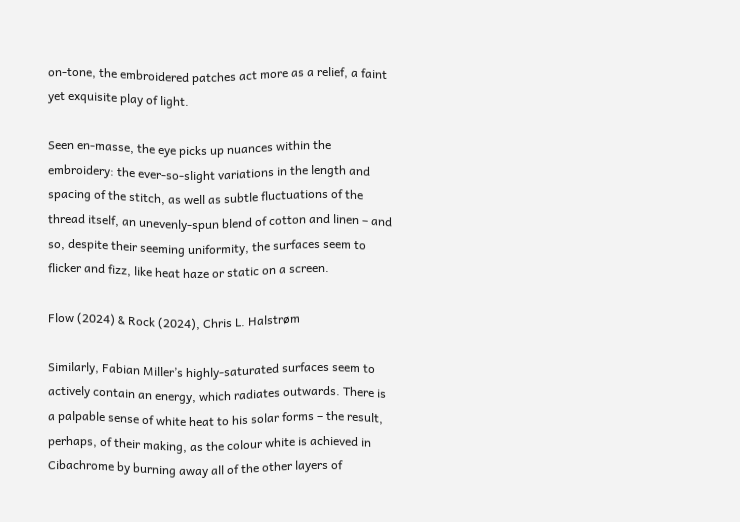on-tone, the embroidered patches act more as a relief, a faint yet exquisite play of light.

Seen en-masse, the eye picks up nuances within the embroidery: the ever-so-slight variations in the length and spacing of the stitch, as well as subtle fluctuations of the thread itself, an unevenly-spun blend of cotton and linen – and so, despite their seeming uniformity, the surfaces seem to flicker and fizz, like heat haze or static on a screen.

Flow (2024) & Rock (2024), Chris L. Halstrøm

Similarly, Fabian Miller’s highly-saturated surfaces seem to actively contain an energy, which radiates outwards. There is a palpable sense of white heat to his solar forms – the result, perhaps, of their making, as the colour white is achieved in Cibachrome by burning away all of the other layers of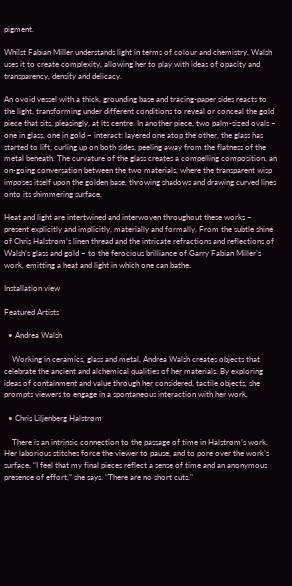pigment.

Whilst Fabian Miller understands light in terms of colour and chemistry, Walsh uses it to create complexity, allowing her to play with ideas of opacity and transparency, density and delicacy.

An ovoid vessel with a thick, grounding base and tracing-paper sides reacts to the light, transforming under different conditions to reveal or conceal the gold piece that sits, pleasingly, at its centre. In another piece, two palm-sized ovals – one in glass, one in gold – interact: layered one atop the other, the glass has started to lift, curling up on both sides, peeling away from the flatness of the metal beneath. The curvature of the glass creates a compelling composition, an on-going conversation between the two materials, where the transparent wisp imposes itself upon the golden base, throwing shadows and drawing curved lines onto its shimmering surface.

Heat and light are intertwined and interwoven throughout these works – present explicitly and implicitly, materially and formally. From the subtle shine of Chris Halstrøm’s linen thread and the intricate refractions and reflections of Walsh’s glass and gold – to the ferocious brilliance of Garry Fabian Miller’s work, emitting a heat and light in which one can bathe.

Installation view

Featured Artists

  • Andrea Walsh

    Working in ceramics, glass and metal, Andrea Walsh creates objects that celebrate the ancient and alchemical qualities of her materials. By exploring ideas of containment and value through her considered, tactile objects, she prompts viewers to engage in a spontaneous interaction with her work.

  • Chris Liljenberg Halstrøm

    There is an intrinsic connection to the passage of time in Halstrøm’s work. Her laborious stitches force the viewer to pause, and to pore over the work’s surface. “I feel that my final pieces reflect a sense of time and an anonymous presence of effort,” she says. “There are no short cuts."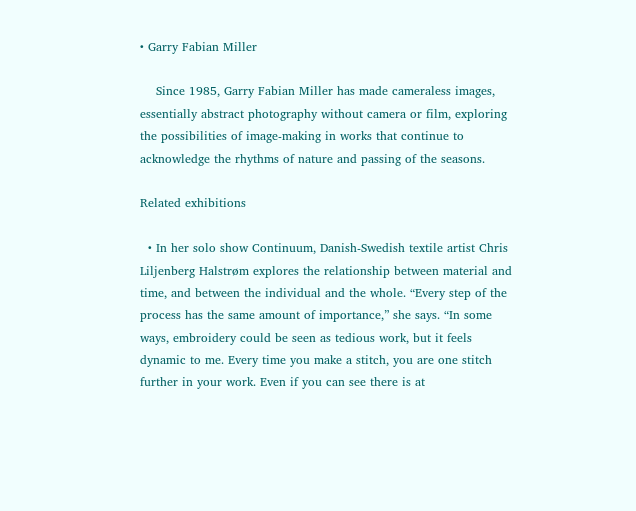• Garry Fabian Miller

    Since 1985, Garry Fabian Miller has made cameraless images, essentially abstract photography without camera or film, exploring the possibilities of image-making in works that continue to acknowledge the rhythms of nature and passing of the seasons.

Related exhibitions

  • In her solo show Continuum, Danish-Swedish textile artist Chris Liljenberg Halstrøm explores the relationship between material and time, and between the individual and the whole. “Every step of the process has the same amount of importance,” she says. “In some ways, embroidery could be seen as tedious work, but it feels dynamic to me. Every time you make a stitch, you are one stitch further in your work. Even if you can see there is at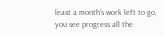least a month’s work left to go, you see progress all the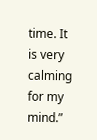time. It is very calming for my mind.”